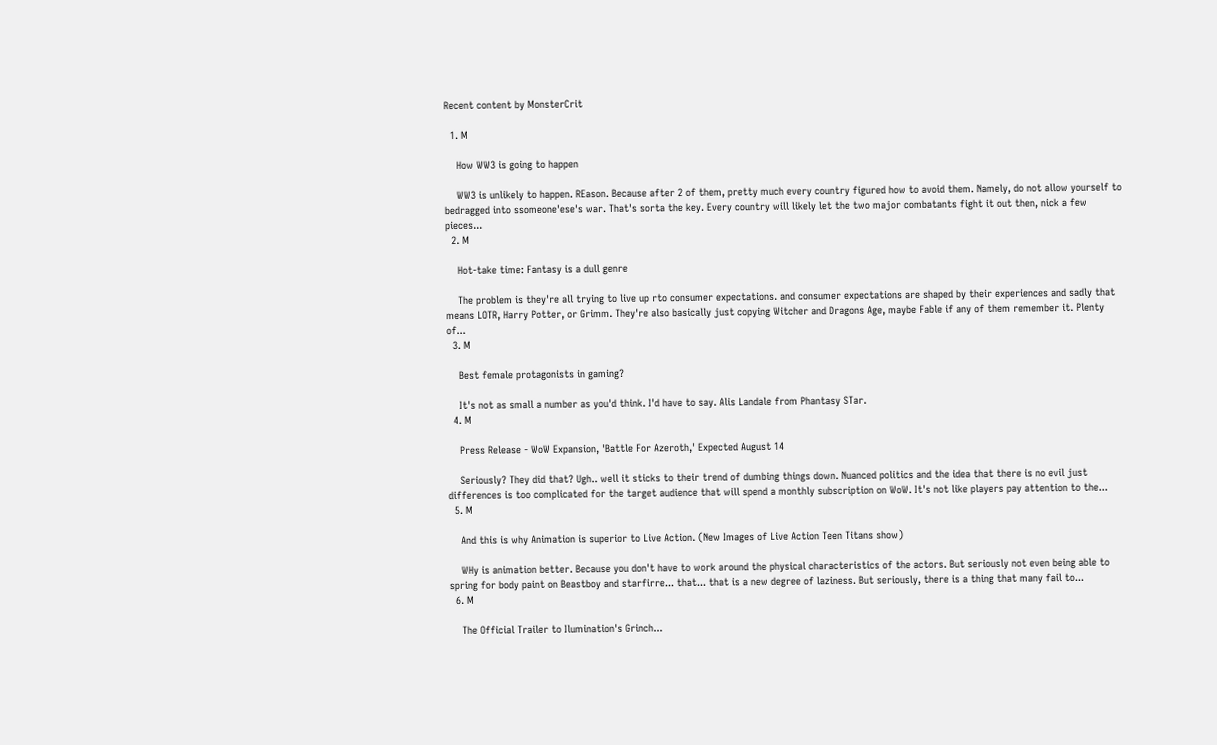Recent content by MonsterCrit

  1. M

    How WW3 is going to happen

    WW3 is unlikely to happen. REason. Because after 2 of them, pretty much every country figured how to avoid them. Namely, do not allow yourself to bedragged into ssomeone'ese's war. That's sorta the key. Every country will likely let the two major combatants fight it out then, nick a few pieces...
  2. M

    Hot-take time: Fantasy is a dull genre

    The problem is they're all trying to live up rto consumer expectations. and consumer expectations are shaped by their experiences and sadly that means LOTR, Harry Potter, or Grimm. They're also basically just copying Witcher and Dragons Age, maybe Fable if any of them remember it. Plenty of...
  3. M

    Best female protagonists in gaming?

    It's not as small a number as you'd think. I'd have to say. Alis Landale from Phantasy STar.
  4. M

    Press Release - WoW Expansion, 'Battle For Azeroth,' Expected August 14

    Seriously? They did that? Ugh.. well it sticks to their trend of dumbing things down. Nuanced politics and the idea that there is no evil just differences is too complicated for the target audience that will spend a monthly subscription on WoW. It's not like players pay attention to the...
  5. M

    And this is why Animation is superior to Live Action. (New Images of Live Action Teen Titans show)

    WHy is animation better. Because you don't have to work around the physical characteristics of the actors. But seriously not even being able to spring for body paint on Beastboy and starfirre... that... that is a new degree of laziness. But seriously, there is a thing that many fail to...
  6. M

    The Official Trailer to Ilumination's Grinch...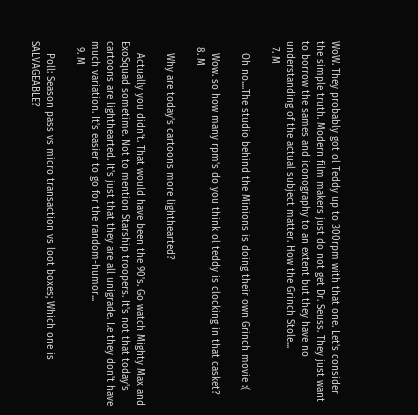WoW. They probably got ol Teddy up to 300rpm with that one. Let's consider the simple truth. Modern film makers just do not get Dr. Seuss. They just want to borrow the sames and iconography to an extent but they have no understanding of the actual subject matter. How the Grinch Stole...
  7. M

    Oh no....The studio behind the Minions is doing their own Grinch movie :(

    Wow. so how many rpm's do you think ol teddy is clocking in that casket?
  8. M

    Why are today's cartoons more lighthearted?

    Actually you didn't. That would have been the 90's. Go watch Mighty Max and ExoSquad sometime. Not to mention Starship troopers. It's not that today's cartoons are lighthearted. It's just that they are all unigrade. I.e they don't have much variation. It's easier to go for the random-humor...
  9. M

    Poll: Season pass vs micro transaction vs loot boxes; Which one is SALVAGEABLE?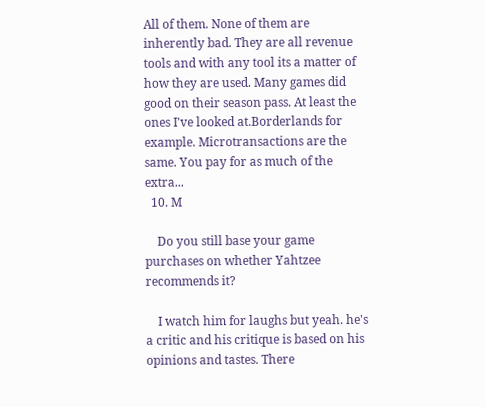All of them. None of them are inherently bad. They are all revenue tools and with any tool its a matter of how they are used. Many games did good on their season pass. At least the ones I've looked at.Borderlands for example. Microtransactions are the same. You pay for as much of the extra...
  10. M

    Do you still base your game purchases on whether Yahtzee recommends it?

    I watch him for laughs but yeah. he's a critic and his critique is based on his opinions and tastes. There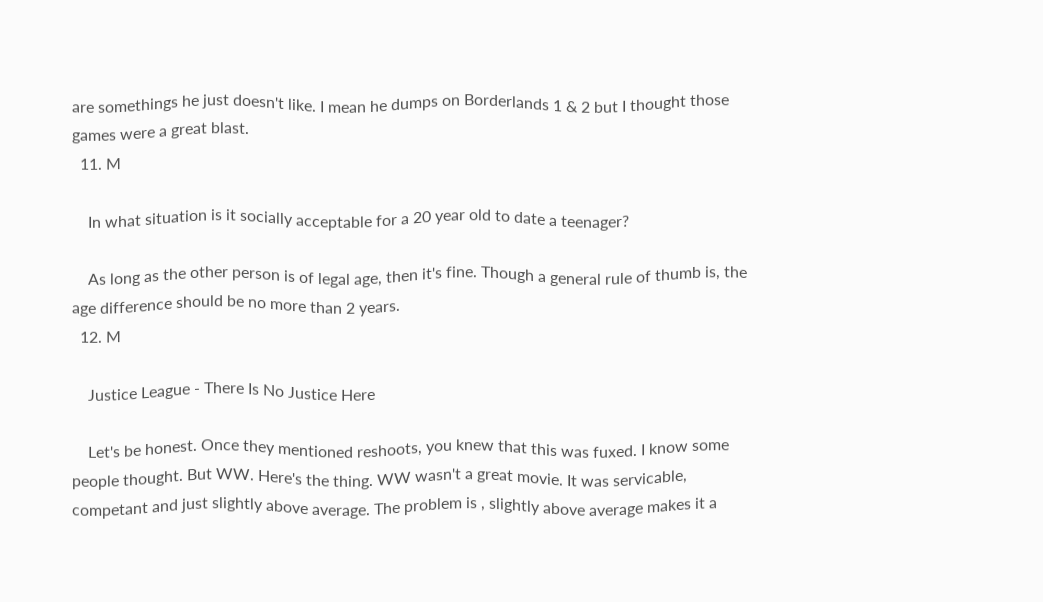are somethings he just doesn't like. I mean he dumps on Borderlands 1 & 2 but I thought those games were a great blast.
  11. M

    In what situation is it socially acceptable for a 20 year old to date a teenager?

    As long as the other person is of legal age, then it's fine. Though a general rule of thumb is, the age difference should be no more than 2 years.
  12. M

    Justice League - There Is No Justice Here

    Let's be honest. Once they mentioned reshoots, you knew that this was fuxed. I know some people thought. But WW. Here's the thing. WW wasn't a great movie. It was servicable, competant and just slightly above average. The problem is , slightly above average makes it a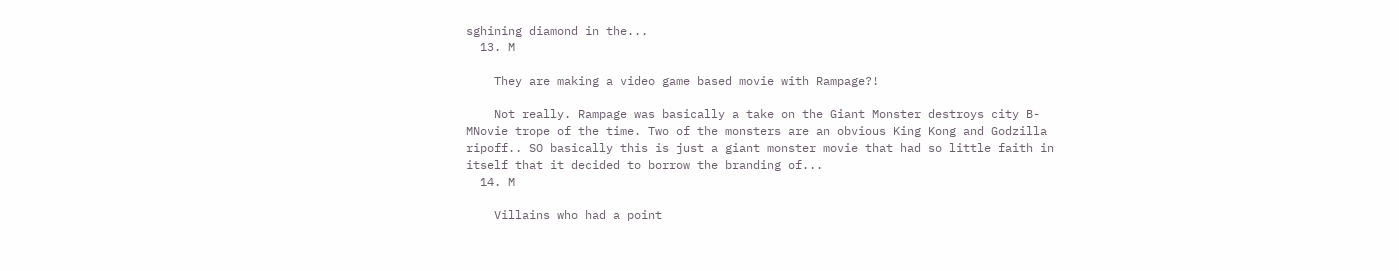sghining diamond in the...
  13. M

    They are making a video game based movie with Rampage?!

    Not really. Rampage was basically a take on the Giant Monster destroys city B-MNovie trope of the time. Two of the monsters are an obvious King Kong and Godzilla ripoff.. SO basically this is just a giant monster movie that had so little faith in itself that it decided to borrow the branding of...
  14. M

    Villains who had a point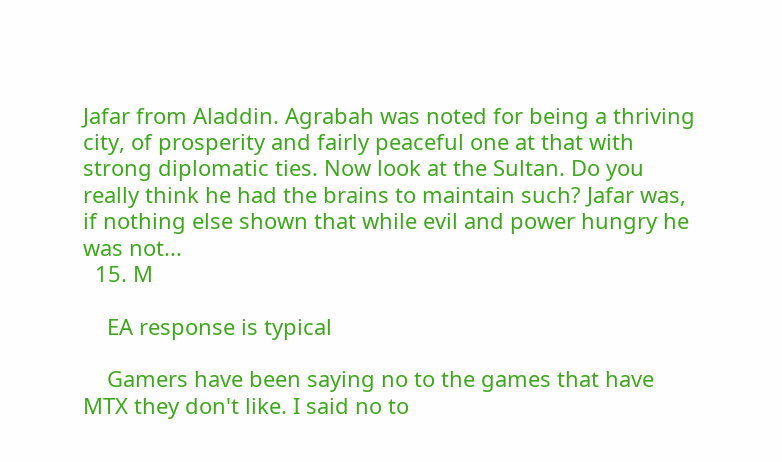Jafar from Aladdin. Agrabah was noted for being a thriving city, of prosperity and fairly peaceful one at that with strong diplomatic ties. Now look at the Sultan. Do you really think he had the brains to maintain such? Jafar was, if nothing else shown that while evil and power hungry he was not...
  15. M

    EA response is typical

    Gamers have been saying no to the games that have MTX they don't like. I said no to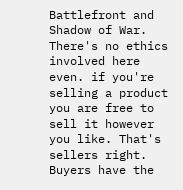Battlefront and Shadow of War. There's no ethics involved here even. if you're selling a product you are free to sell it however you like. That's sellers right. Buyers have the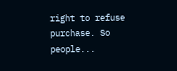right to refuse purchase. So people...